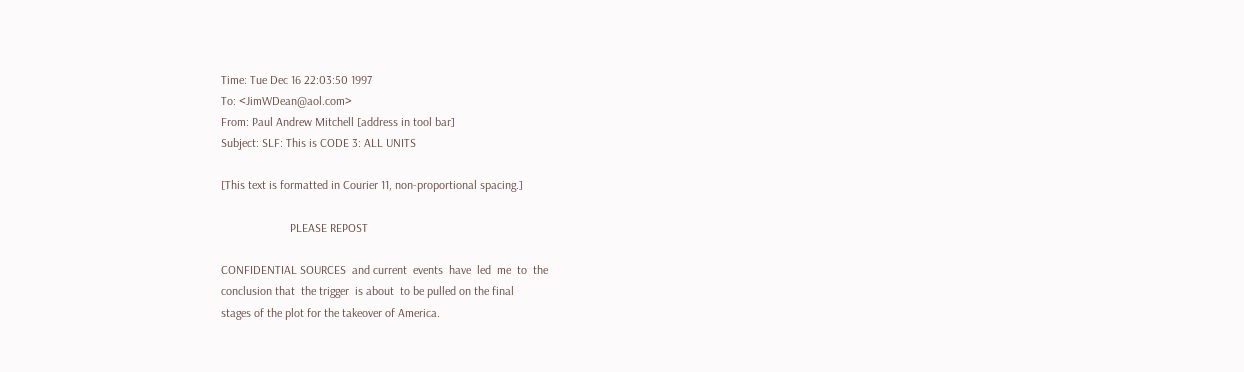Time: Tue Dec 16 22:03:50 1997
To: <JimWDean@aol.com>
From: Paul Andrew Mitchell [address in tool bar]
Subject: SLF: This is CODE 3: ALL UNITS

[This text is formatted in Courier 11, non-proportional spacing.]

                       PLEASE REPOST

CONFIDENTIAL SOURCES  and current  events  have  led  me  to  the
conclusion that  the trigger  is about  to be pulled on the final
stages of the plot for the takeover of America.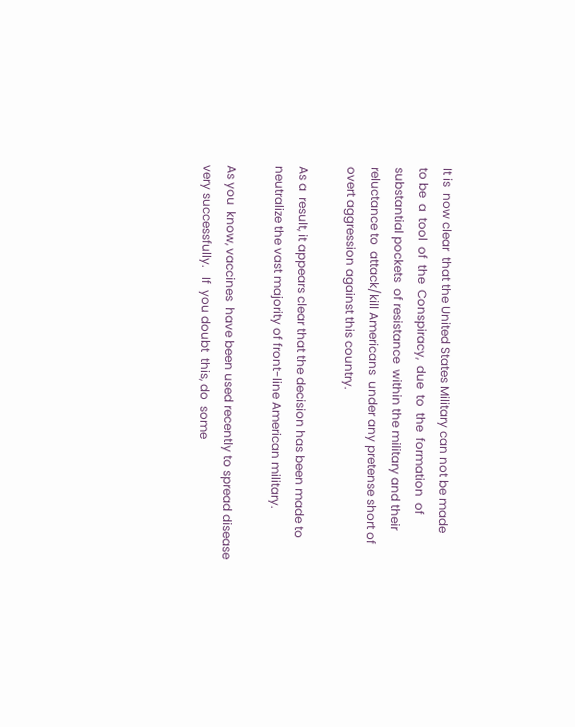It is  now clear  that the United States Military can not be made
to be  a  tool  of  the  Conspiracy,  due  to  the  formation  of
substantial pockets  of resistance  within the military and their
reluctance to  attack/kill Americans  under any pretense short of
overt aggression against this country.

As a  result, it appears clear that the decision has been made to
neutralize the vast majority of front-line American military.

As you  know, vaccines  have been used recently to spread disease
very successfully.   If  you doubt  this, do  some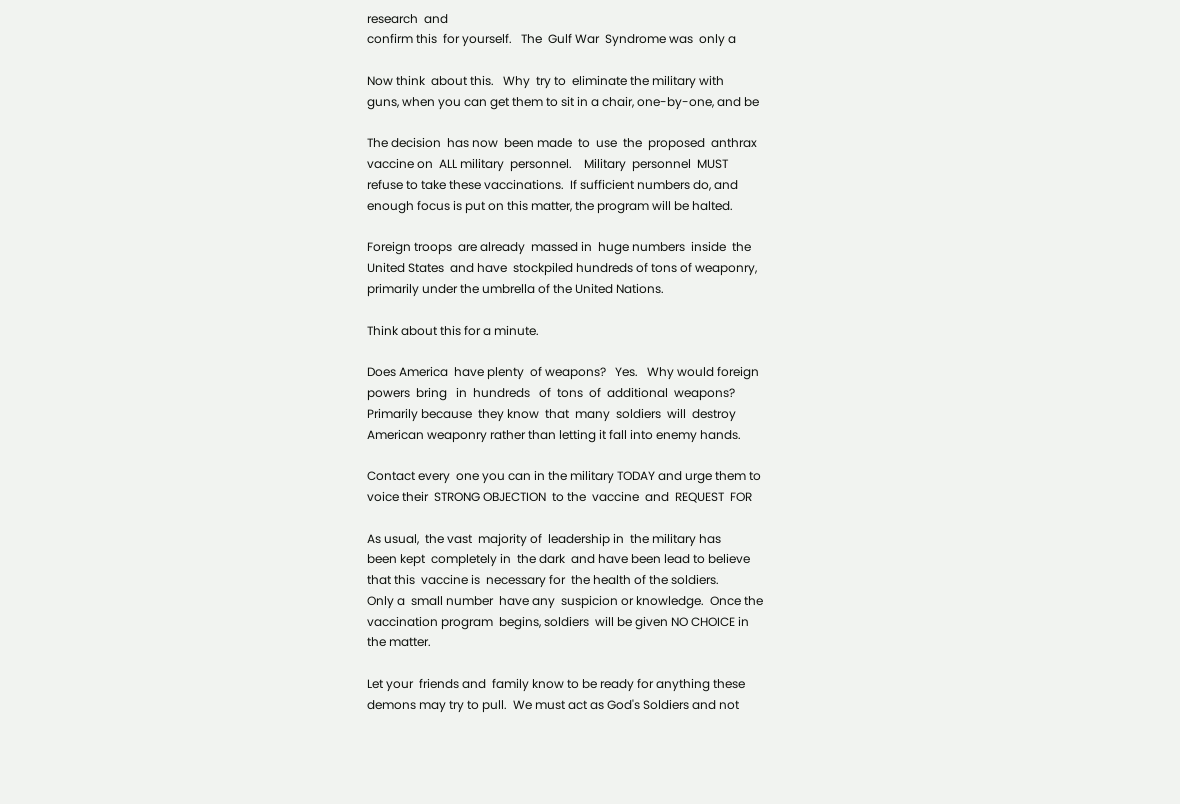research  and
confirm this  for yourself.   The  Gulf War  Syndrome was  only a

Now think  about this.   Why  try to  eliminate the military with
guns, when you can get them to sit in a chair, one-by-one, and be

The decision  has now  been made  to  use  the  proposed  anthrax
vaccine on  ALL military  personnel.    Military  personnel  MUST
refuse to take these vaccinations.  If sufficient numbers do, and
enough focus is put on this matter, the program will be halted.

Foreign troops  are already  massed in  huge numbers  inside  the
United States  and have  stockpiled hundreds of tons of weaponry,
primarily under the umbrella of the United Nations.

Think about this for a minute.

Does America  have plenty  of weapons?   Yes.   Why would foreign
powers  bring   in  hundreds   of  tons  of  additional  weapons?
Primarily because  they know  that  many  soldiers  will  destroy
American weaponry rather than letting it fall into enemy hands.

Contact every  one you can in the military TODAY and urge them to
voice their  STRONG OBJECTION  to the  vaccine  and  REQUEST  FOR

As usual,  the vast  majority of  leadership in  the military has
been kept  completely in  the dark  and have been lead to believe
that this  vaccine is  necessary for  the health of the soldiers.
Only a  small number  have any  suspicion or knowledge.  Once the
vaccination program  begins, soldiers  will be given NO CHOICE in
the matter.

Let your  friends and  family know to be ready for anything these
demons may try to pull.  We must act as God's Soldiers and not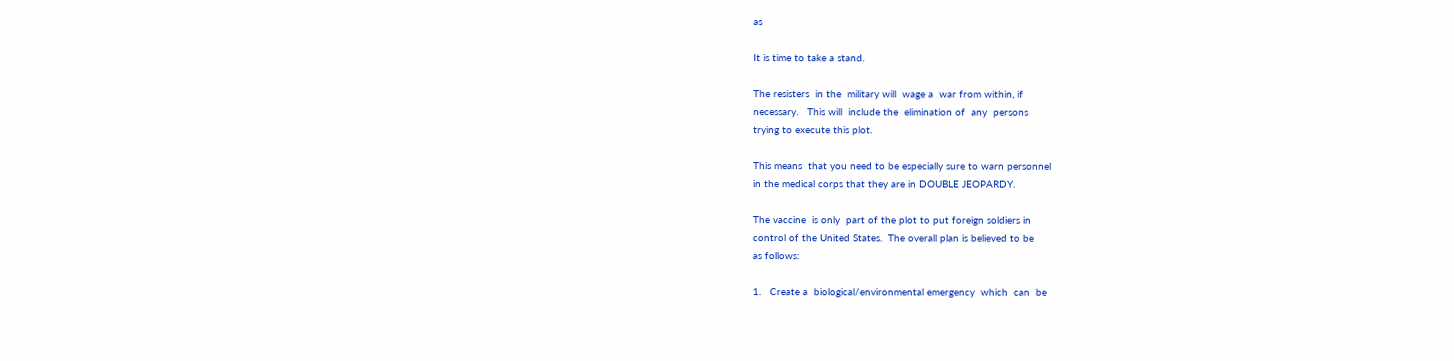as

It is time to take a stand.

The resisters  in the  military will  wage a  war from within, if
necessary.   This will  include the  elimination of  any  persons
trying to execute this plot.

This means  that you need to be especially sure to warn personnel
in the medical corps that they are in DOUBLE JEOPARDY.

The vaccine  is only  part of the plot to put foreign soldiers in
control of the United States.  The overall plan is believed to be
as follows:

1.   Create a  biological/environmental emergency  which  can  be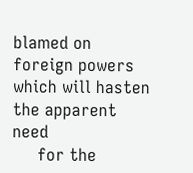blamed on foreign powers which will hasten the apparent need
     for the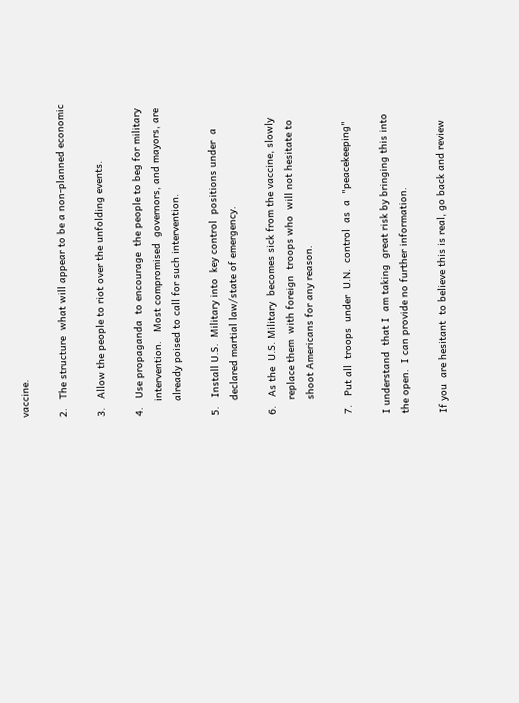vaccine.

2.   The structure  what will appear to be a non-planned economic

3.   Allow the people to riot over the unfolding events.

4.   Use propaganda  to encourage  the people to beg for military
     intervention.   Most compromised  governors, and mayors, are
     already poised to call for such intervention.

5.   Install U.S.  Military into  key control  positions under  a
     declared martial law/state of emergency.

6.   As the  U.S. Military  becomes sick from the vaccine, slowly
     replace them  with foreign  troops who  will not hesitate to
     shoot Americans for any reason.

7.   Put all  troops  under  U.N.  control  as  a  "peacekeeping"

I understand  that I  am taking  great risk by bringing this into
the open.  I can provide no further information.

If you  are hesitant  to believe this is real, go back and review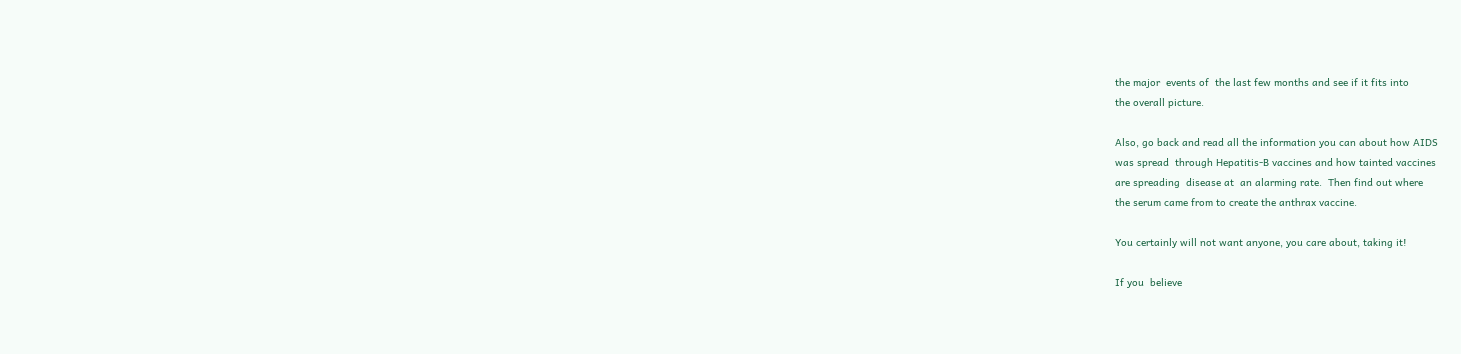the major  events of  the last few months and see if it fits into
the overall picture.

Also, go back and read all the information you can about how AIDS
was spread  through Hepatitis-B vaccines and how tainted vaccines
are spreading  disease at  an alarming rate.  Then find out where
the serum came from to create the anthrax vaccine.

You certainly will not want anyone, you care about, taking it!

If you  believe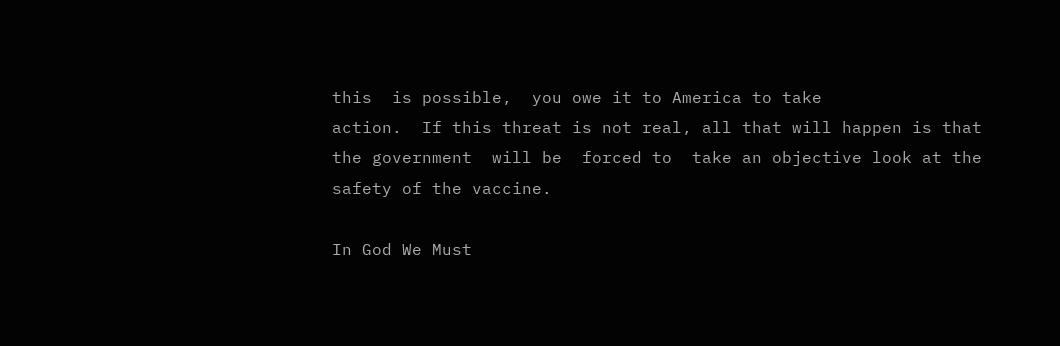this  is possible,  you owe it to America to take
action.  If this threat is not real, all that will happen is that
the government  will be  forced to  take an objective look at the
safety of the vaccine.

In God We Must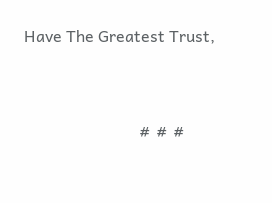Have The Greatest Trust,



                             #  #  #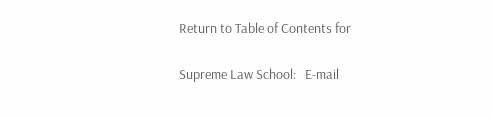Return to Table of Contents for

Supreme Law School:   E-mail